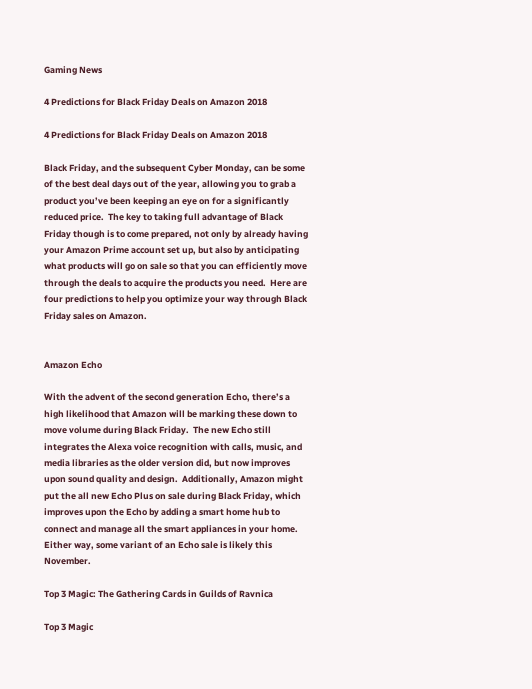Gaming News

4 Predictions for Black Friday Deals on Amazon 2018

4 Predictions for Black Friday Deals on Amazon 2018

Black Friday, and the subsequent Cyber Monday, can be some of the best deal days out of the year, allowing you to grab a product you’ve been keeping an eye on for a significantly reduced price.  The key to taking full advantage of Black Friday though is to come prepared, not only by already having your Amazon Prime account set up, but also by anticipating what products will go on sale so that you can efficiently move through the deals to acquire the products you need.  Here are four predictions to help you optimize your way through Black Friday sales on Amazon.


Amazon Echo

With the advent of the second generation Echo, there’s a high likelihood that Amazon will be marking these down to move volume during Black Friday.  The new Echo still integrates the Alexa voice recognition with calls, music, and media libraries as the older version did, but now improves upon sound quality and design.  Additionally, Amazon might put the all new Echo Plus on sale during Black Friday, which improves upon the Echo by adding a smart home hub to connect and manage all the smart appliances in your home.  Either way, some variant of an Echo sale is likely this November.

Top 3 Magic: The Gathering Cards in Guilds of Ravnica

Top 3 Magic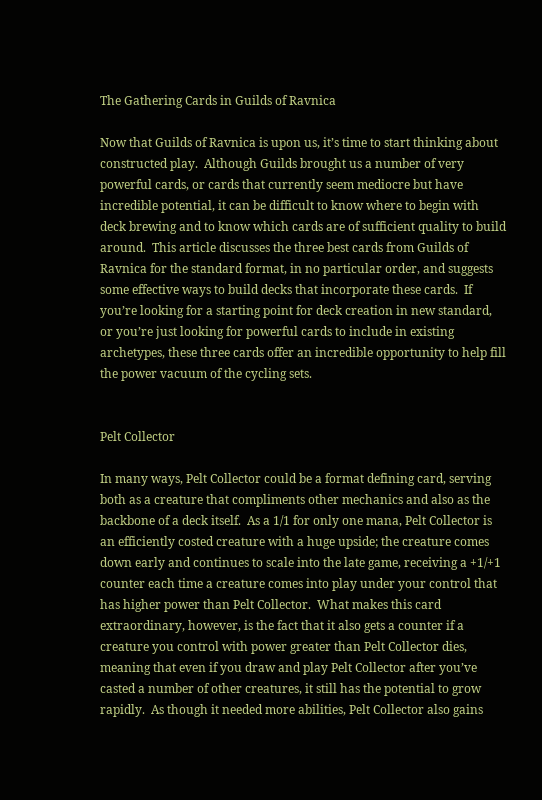The Gathering Cards in Guilds of Ravnica

Now that Guilds of Ravnica is upon us, it’s time to start thinking about constructed play.  Although Guilds brought us a number of very powerful cards, or cards that currently seem mediocre but have incredible potential, it can be difficult to know where to begin with deck brewing and to know which cards are of sufficient quality to build around.  This article discusses the three best cards from Guilds of Ravnica for the standard format, in no particular order, and suggests some effective ways to build decks that incorporate these cards.  If you’re looking for a starting point for deck creation in new standard, or you’re just looking for powerful cards to include in existing archetypes, these three cards offer an incredible opportunity to help fill the power vacuum of the cycling sets.


Pelt Collector

In many ways, Pelt Collector could be a format defining card, serving both as a creature that compliments other mechanics and also as the backbone of a deck itself.  As a 1/1 for only one mana, Pelt Collector is an efficiently costed creature with a huge upside; the creature comes down early and continues to scale into the late game, receiving a +1/+1 counter each time a creature comes into play under your control that has higher power than Pelt Collector.  What makes this card extraordinary, however, is the fact that it also gets a counter if a creature you control with power greater than Pelt Collector dies, meaning that even if you draw and play Pelt Collector after you’ve casted a number of other creatures, it still has the potential to grow rapidly.  As though it needed more abilities, Pelt Collector also gains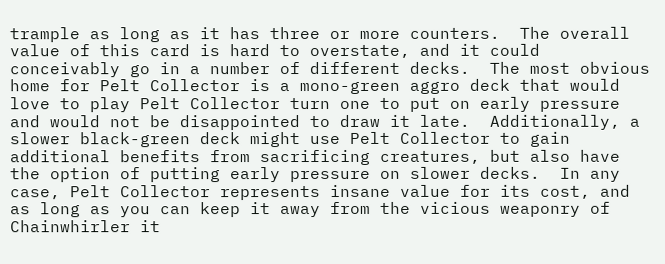trample as long as it has three or more counters.  The overall value of this card is hard to overstate, and it could conceivably go in a number of different decks.  The most obvious home for Pelt Collector is a mono-green aggro deck that would love to play Pelt Collector turn one to put on early pressure and would not be disappointed to draw it late.  Additionally, a slower black-green deck might use Pelt Collector to gain additional benefits from sacrificing creatures, but also have the option of putting early pressure on slower decks.  In any case, Pelt Collector represents insane value for its cost, and as long as you can keep it away from the vicious weaponry of Chainwhirler it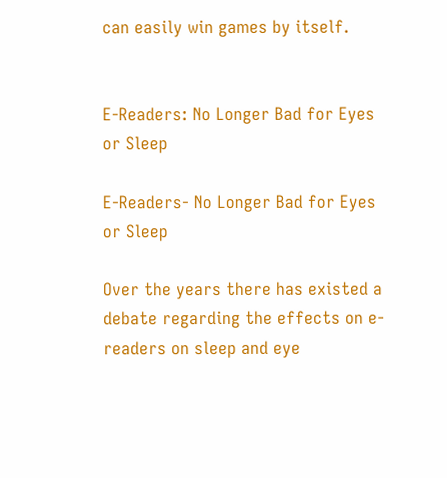can easily win games by itself.


E-Readers: No Longer Bad for Eyes or Sleep

E-Readers- No Longer Bad for Eyes or Sleep

Over the years there has existed a debate regarding the effects on e-readers on sleep and eye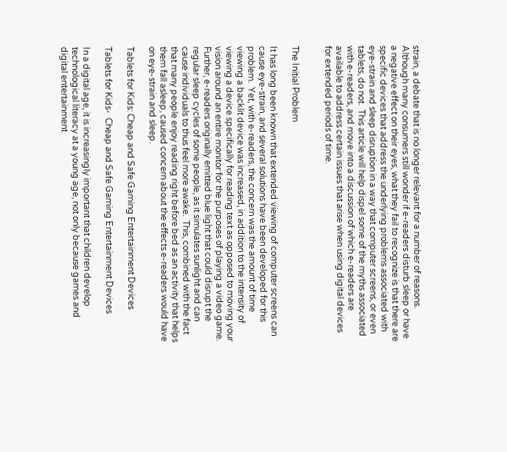strain, a debate that is no longer relevant for a number of reasons.  Although many consumers still wonder if e-readers disturb sleep or have a negative effect on their eyes, what they fail to recognize is that there are specific devices that address the underlying problems associated with eye-strain and sleep disruption in a way that computer screens, or even tablets, do not.  This article will help dispel some of the myths associated with e-readers, and move into a discussion of which e-readers are available to address certain issues that arise when using digital devices for extended periods of time.


The Initial Problem

It has long been known that extended viewing of computer screens can cause eye-strain, and several solutions have been developed for this problem.  Yet, with e-readers, the concern was the amount of time viewing a backlit device was increased, in addition to the intensity of viewing a device specifically for reading text as opposed to moving your vision around an entire monitor for the purposes of playing a video game.  Further, e-readers originally emitted blue light that could disrupt the regular sleep cycles of some people, as it simulates sunlight and can cause individuals to thus feel more awake.  This, combined with the fact that many people enjoy reading right before bed as an activity that helps them fall asleep, caused concern about the effects e-readers would have on eye-strain and sleep.

Tablets for Kids: Cheap and Safe Gaming Entertainment Devices

Tablets for Kids-  Cheap and Safe Gaming Entertainment Devices

In a digital age, it is increasingly important that children develop technological literacy at a young age, not only because games and digital entertainment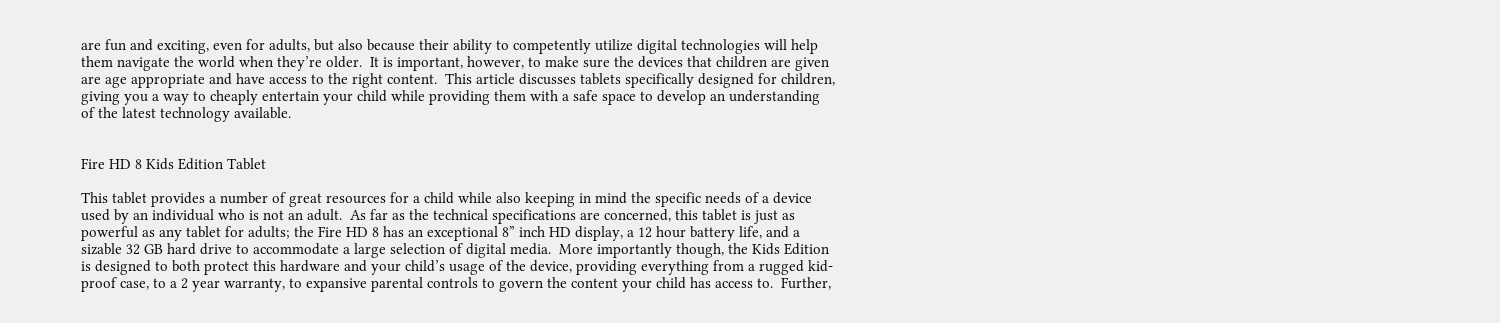are fun and exciting, even for adults, but also because their ability to competently utilize digital technologies will help them navigate the world when they’re older.  It is important, however, to make sure the devices that children are given are age appropriate and have access to the right content.  This article discusses tablets specifically designed for children, giving you a way to cheaply entertain your child while providing them with a safe space to develop an understanding of the latest technology available.


Fire HD 8 Kids Edition Tablet

This tablet provides a number of great resources for a child while also keeping in mind the specific needs of a device used by an individual who is not an adult.  As far as the technical specifications are concerned, this tablet is just as powerful as any tablet for adults; the Fire HD 8 has an exceptional 8” inch HD display, a 12 hour battery life, and a sizable 32 GB hard drive to accommodate a large selection of digital media.  More importantly though, the Kids Edition is designed to both protect this hardware and your child’s usage of the device, providing everything from a rugged kid-proof case, to a 2 year warranty, to expansive parental controls to govern the content your child has access to.  Further,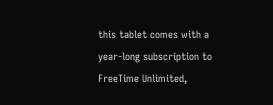this tablet comes with a year-long subscription to FreeTime Unlimited,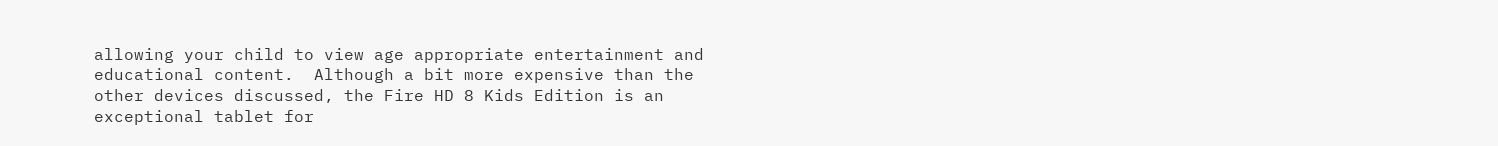allowing your child to view age appropriate entertainment and educational content.  Although a bit more expensive than the other devices discussed, the Fire HD 8 Kids Edition is an exceptional tablet for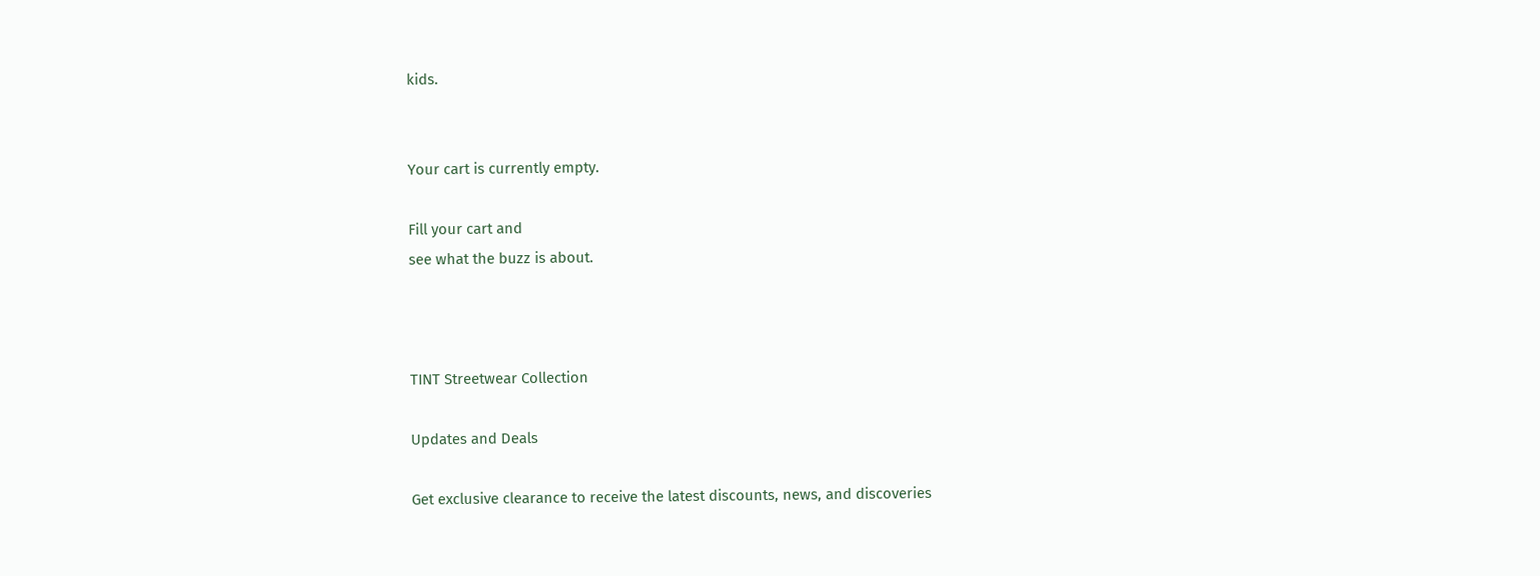kids.


Your cart is currently empty.

Fill your cart and
see what the buzz is about.



TINT Streetwear Collection

Updates and Deals

Get exclusive clearance to receive the latest discounts, news, and discoveries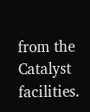from the Catalyst facilities.